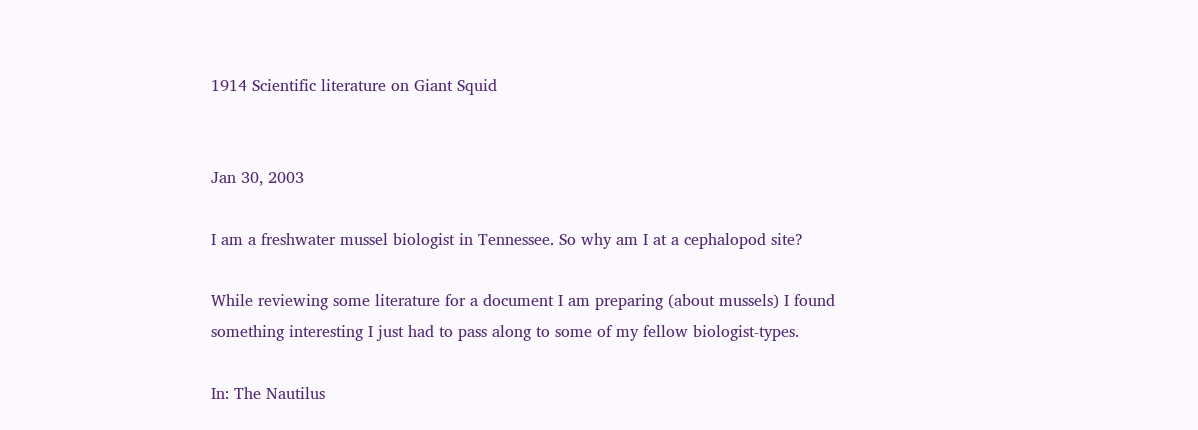1914 Scientific literature on Giant Squid


Jan 30, 2003

I am a freshwater mussel biologist in Tennessee. So why am I at a cephalopod site?

While reviewing some literature for a document I am preparing (about mussels) I found something interesting I just had to pass along to some of my fellow biologist-types.

In: The Nautilus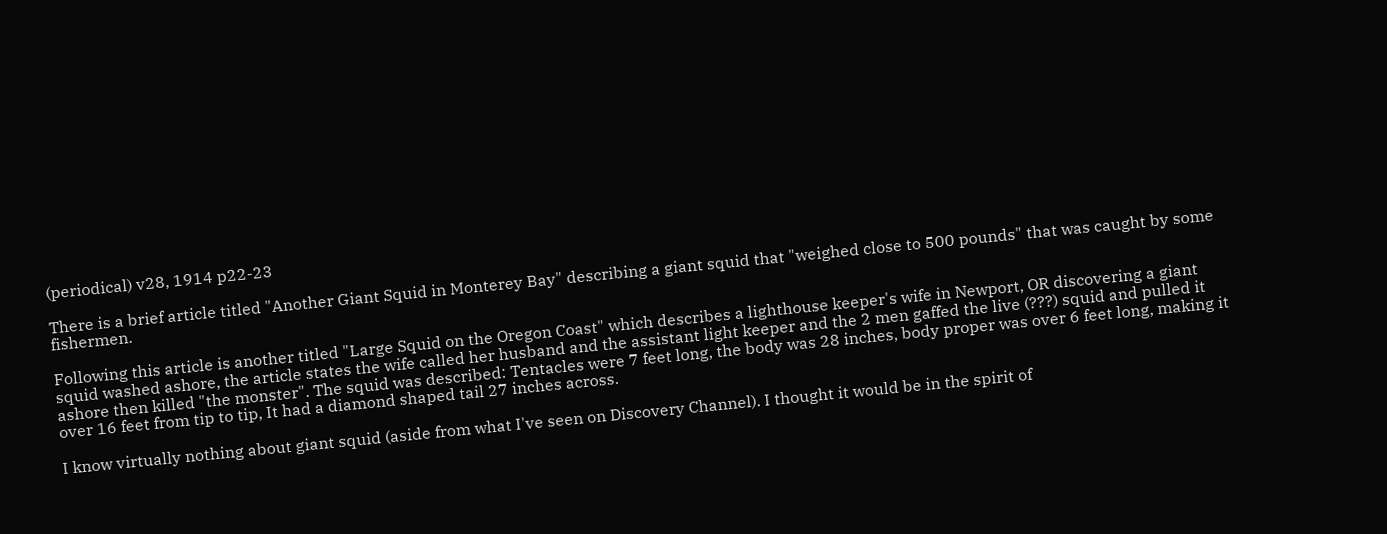(periodical) v28, 1914 p22-23

There is a brief article titled "Another Giant Squid in Monterey Bay" describing a giant squid that "weighed close to 500 pounds" that was caught by some fishermen.

Following this article is another titled "Large Squid on the Oregon Coast" which describes a lighthouse keeper's wife in Newport, OR discovering a giant squid washed ashore, the article states the wife called her husband and the assistant light keeper and the 2 men gaffed the live (???) squid and pulled it ashore then killed "the monster". The squid was described: Tentacles were 7 feet long, the body was 28 inches, body proper was over 6 feet long, making it over 16 feet from tip to tip, It had a diamond shaped tail 27 inches across.

I know virtually nothing about giant squid (aside from what I've seen on Discovery Channel). I thought it would be in the spirit of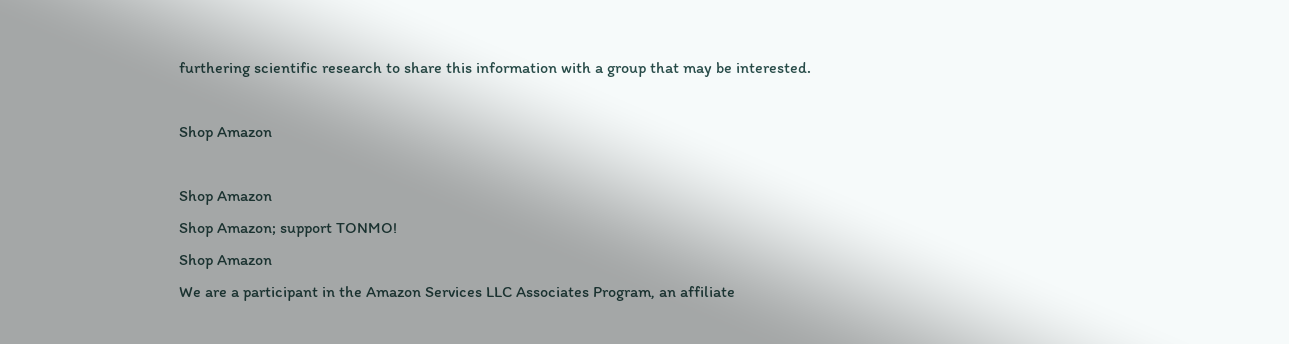furthering scientific research to share this information with a group that may be interested.

Shop Amazon

Shop Amazon
Shop Amazon; support TONMO!
Shop Amazon
We are a participant in the Amazon Services LLC Associates Program, an affiliate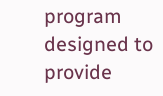program designed to provide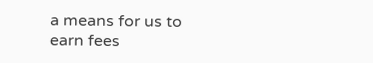a means for us to earn fees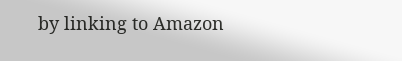by linking to Amazon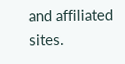and affiliated sites.